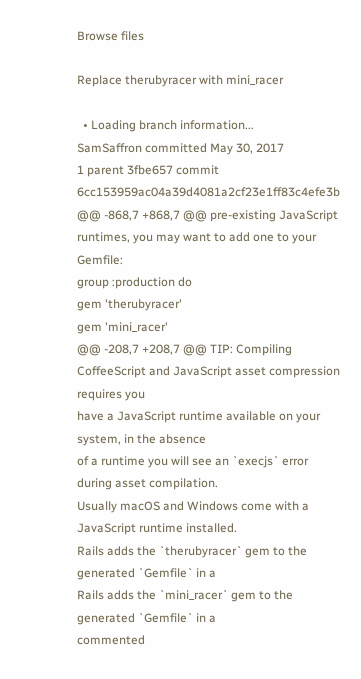Browse files

Replace therubyracer with mini_racer

  • Loading branch information...
SamSaffron committed May 30, 2017
1 parent 3fbe657 commit 6cc153959ac04a39d4081a2cf23e1ff83c4efe3b
@@ -868,7 +868,7 @@ pre-existing JavaScript runtimes, you may want to add one to your Gemfile:
group :production do
gem 'therubyracer'
gem 'mini_racer'
@@ -208,7 +208,7 @@ TIP: Compiling CoffeeScript and JavaScript asset compression requires you
have a JavaScript runtime available on your system, in the absence
of a runtime you will see an `execjs` error during asset compilation.
Usually macOS and Windows come with a JavaScript runtime installed.
Rails adds the `therubyracer` gem to the generated `Gemfile` in a
Rails adds the `mini_racer` gem to the generated `Gemfile` in a
commented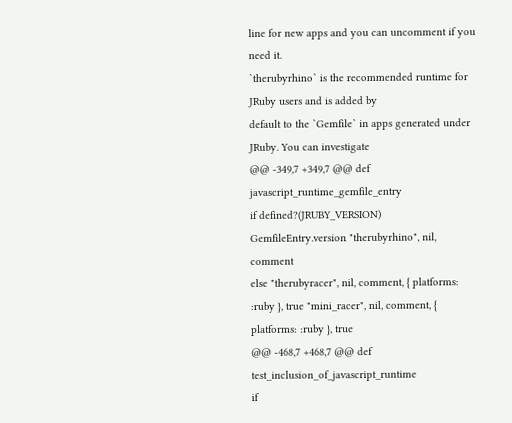line for new apps and you can uncomment if you need it.
`therubyrhino` is the recommended runtime for JRuby users and is added by
default to the `Gemfile` in apps generated under JRuby. You can investigate
@@ -349,7 +349,7 @@ def javascript_runtime_gemfile_entry
if defined?(JRUBY_VERSION)
GemfileEntry.version "therubyrhino", nil, comment
else "therubyracer", nil, comment, { platforms: :ruby }, true "mini_racer", nil, comment, { platforms: :ruby }, true
@@ -468,7 +468,7 @@ def test_inclusion_of_javascript_runtime
if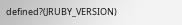defined?(JRUBY_VERSION)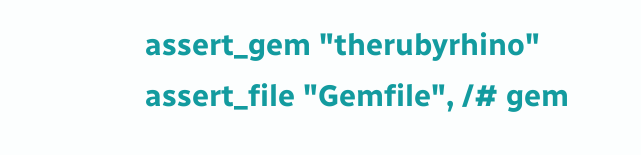assert_gem "therubyrhino"
assert_file "Gemfile", /# gem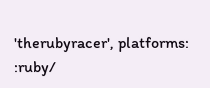'therubyracer', platforms: :ruby/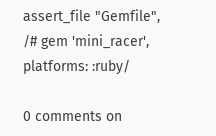assert_file "Gemfile", /# gem 'mini_racer', platforms: :ruby/

0 comments on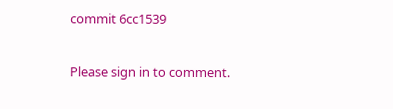commit 6cc1539

Please sign in to comment.